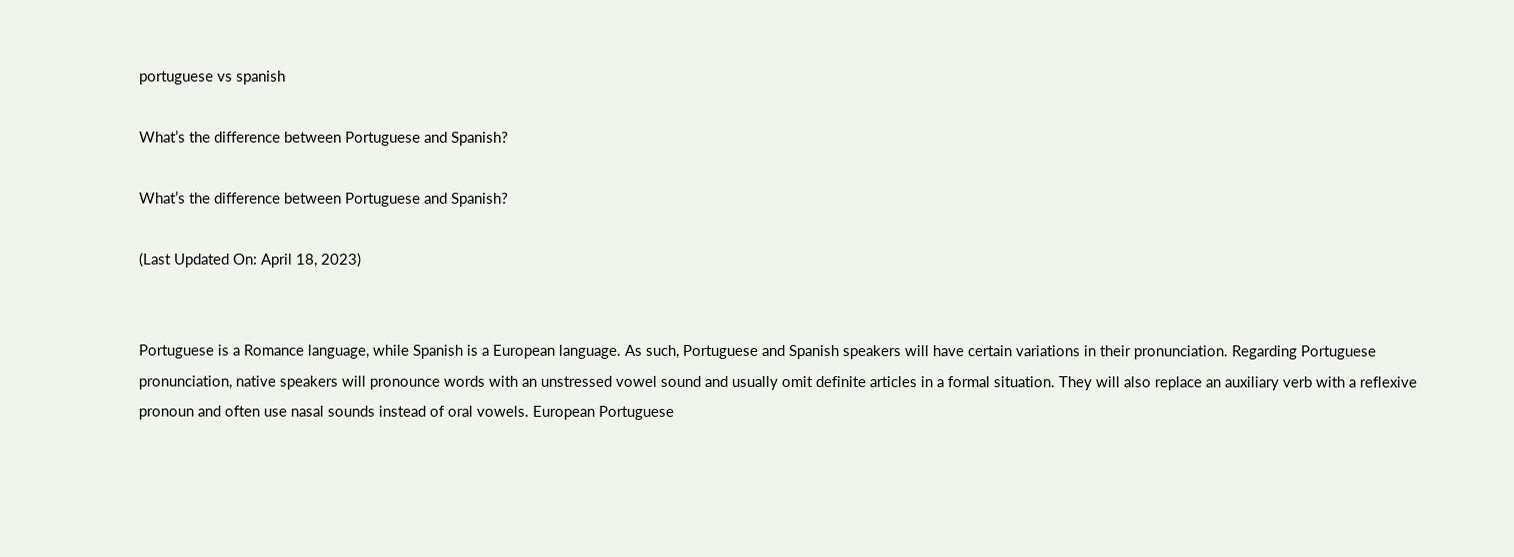portuguese vs spanish

What’s the difference between Portuguese and Spanish?

What’s the difference between Portuguese and Spanish?

(Last Updated On: April 18, 2023)


Portuguese is a Romance language, while Spanish is a European language. As such, Portuguese and Spanish speakers will have certain variations in their pronunciation. Regarding Portuguese pronunciation, native speakers will pronounce words with an unstressed vowel sound and usually omit definite articles in a formal situation. They will also replace an auxiliary verb with a reflexive pronoun and often use nasal sounds instead of oral vowels. European Portuguese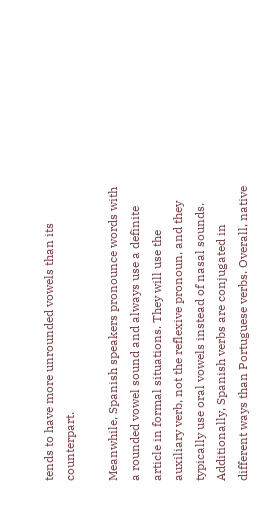tends to have more unrounded vowels than its counterpart.

Meanwhile, Spanish speakers pronounce words with a rounded vowel sound and always use a definite article in formal situations. They will use the auxiliary verb, not the reflexive pronoun, and they typically use oral vowels instead of nasal sounds. Additionally, Spanish verbs are conjugated in different ways than Portuguese verbs. Overall, native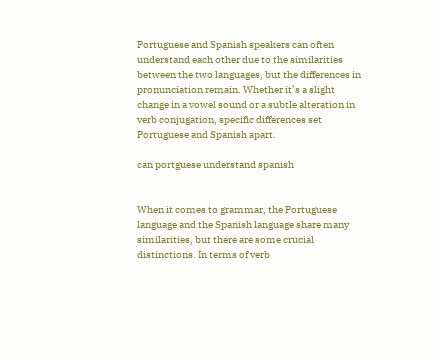Portuguese and Spanish speakers can often understand each other due to the similarities between the two languages, but the differences in pronunciation remain. Whether it’s a slight change in a vowel sound or a subtle alteration in verb conjugation, specific differences set Portuguese and Spanish apart.

can portguese understand spanish


When it comes to grammar, the Portuguese language and the Spanish language share many similarities, but there are some crucial distinctions. In terms of verb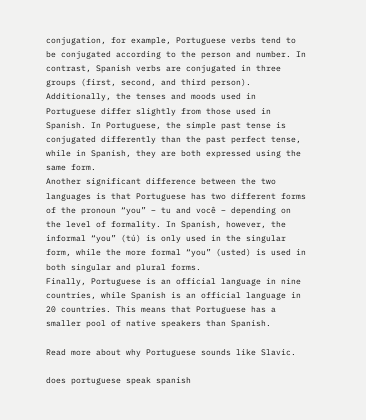conjugation, for example, Portuguese verbs tend to be conjugated according to the person and number. In contrast, Spanish verbs are conjugated in three groups (first, second, and third person). Additionally, the tenses and moods used in Portuguese differ slightly from those used in Spanish. In Portuguese, the simple past tense is conjugated differently than the past perfect tense, while in Spanish, they are both expressed using the same form.
Another significant difference between the two languages is that Portuguese has two different forms of the pronoun “you” – tu and você – depending on the level of formality. In Spanish, however, the informal “you” (tú) is only used in the singular form, while the more formal “you” (usted) is used in both singular and plural forms.
Finally, Portuguese is an official language in nine countries, while Spanish is an official language in 20 countries. This means that Portuguese has a smaller pool of native speakers than Spanish.

Read more about why Portuguese sounds like Slavic.

does portuguese speak spanish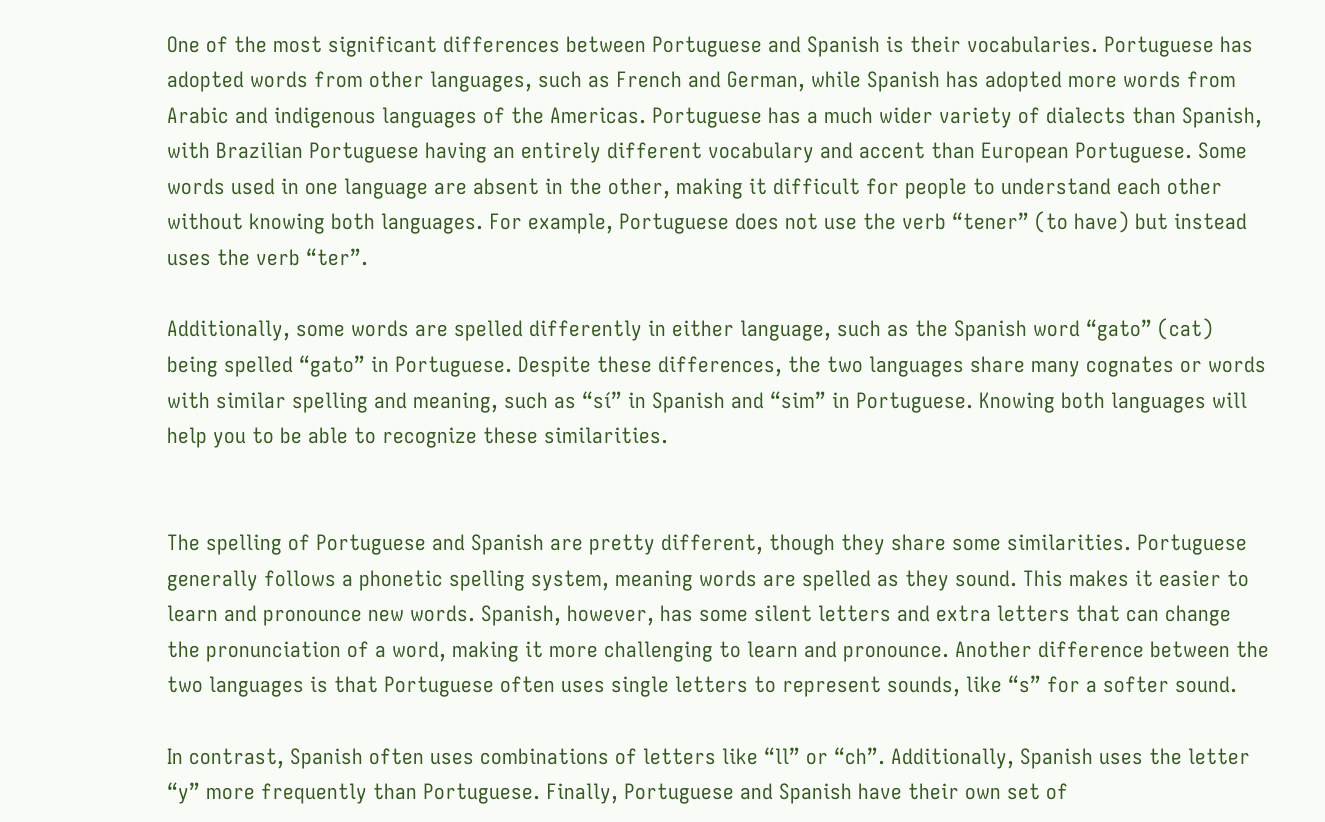One of the most significant differences between Portuguese and Spanish is their vocabularies. Portuguese has adopted words from other languages, such as French and German, while Spanish has adopted more words from Arabic and indigenous languages of the Americas. Portuguese has a much wider variety of dialects than Spanish, with Brazilian Portuguese having an entirely different vocabulary and accent than European Portuguese. Some words used in one language are absent in the other, making it difficult for people to understand each other without knowing both languages. For example, Portuguese does not use the verb “tener” (to have) but instead uses the verb “ter”.

Additionally, some words are spelled differently in either language, such as the Spanish word “gato” (cat) being spelled “gato” in Portuguese. Despite these differences, the two languages share many cognates or words with similar spelling and meaning, such as “sí” in Spanish and “sim” in Portuguese. Knowing both languages will help you to be able to recognize these similarities.


The spelling of Portuguese and Spanish are pretty different, though they share some similarities. Portuguese generally follows a phonetic spelling system, meaning words are spelled as they sound. This makes it easier to learn and pronounce new words. Spanish, however, has some silent letters and extra letters that can change the pronunciation of a word, making it more challenging to learn and pronounce. Another difference between the two languages is that Portuguese often uses single letters to represent sounds, like “s” for a softer sound.

In contrast, Spanish often uses combinations of letters like “ll” or “ch”. Additionally, Spanish uses the letter “y” more frequently than Portuguese. Finally, Portuguese and Spanish have their own set of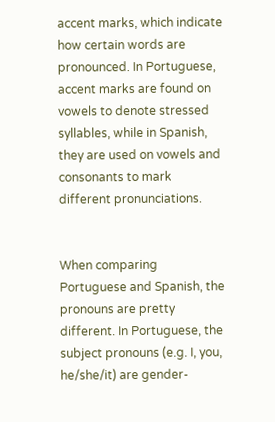accent marks, which indicate how certain words are pronounced. In Portuguese, accent marks are found on vowels to denote stressed syllables, while in Spanish, they are used on vowels and consonants to mark different pronunciations.


When comparing Portuguese and Spanish, the pronouns are pretty different. In Portuguese, the subject pronouns (e.g. I, you, he/she/it) are gender-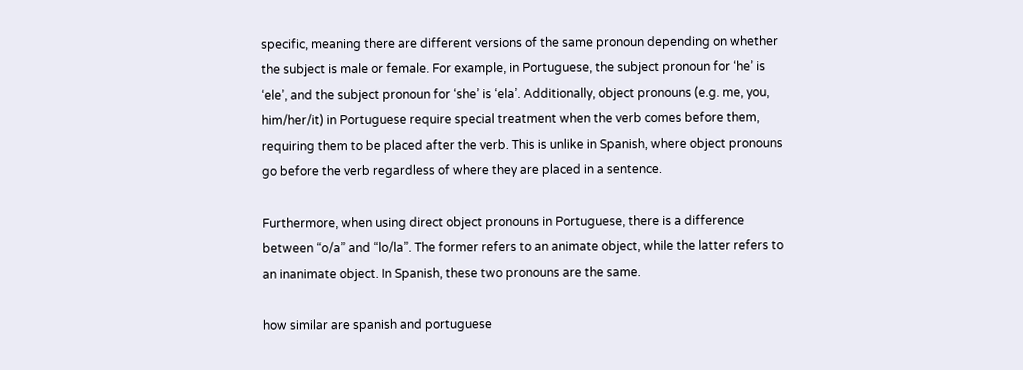specific, meaning there are different versions of the same pronoun depending on whether the subject is male or female. For example, in Portuguese, the subject pronoun for ‘he’ is ‘ele’, and the subject pronoun for ‘she’ is ‘ela’. Additionally, object pronouns (e.g. me, you, him/her/it) in Portuguese require special treatment when the verb comes before them, requiring them to be placed after the verb. This is unlike in Spanish, where object pronouns go before the verb regardless of where they are placed in a sentence.

Furthermore, when using direct object pronouns in Portuguese, there is a difference between “o/a” and “lo/la”. The former refers to an animate object, while the latter refers to an inanimate object. In Spanish, these two pronouns are the same.

how similar are spanish and portuguese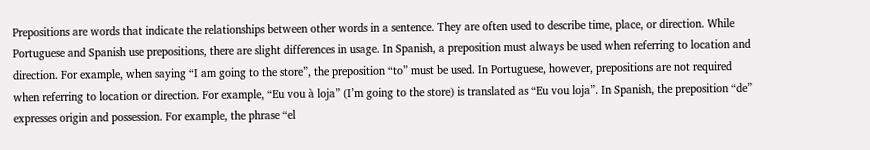Prepositions are words that indicate the relationships between other words in a sentence. They are often used to describe time, place, or direction. While Portuguese and Spanish use prepositions, there are slight differences in usage. In Spanish, a preposition must always be used when referring to location and direction. For example, when saying “I am going to the store”, the preposition “to” must be used. In Portuguese, however, prepositions are not required when referring to location or direction. For example, “Eu vou à loja” (I’m going to the store) is translated as “Eu vou loja”. In Spanish, the preposition “de” expresses origin and possession. For example, the phrase “el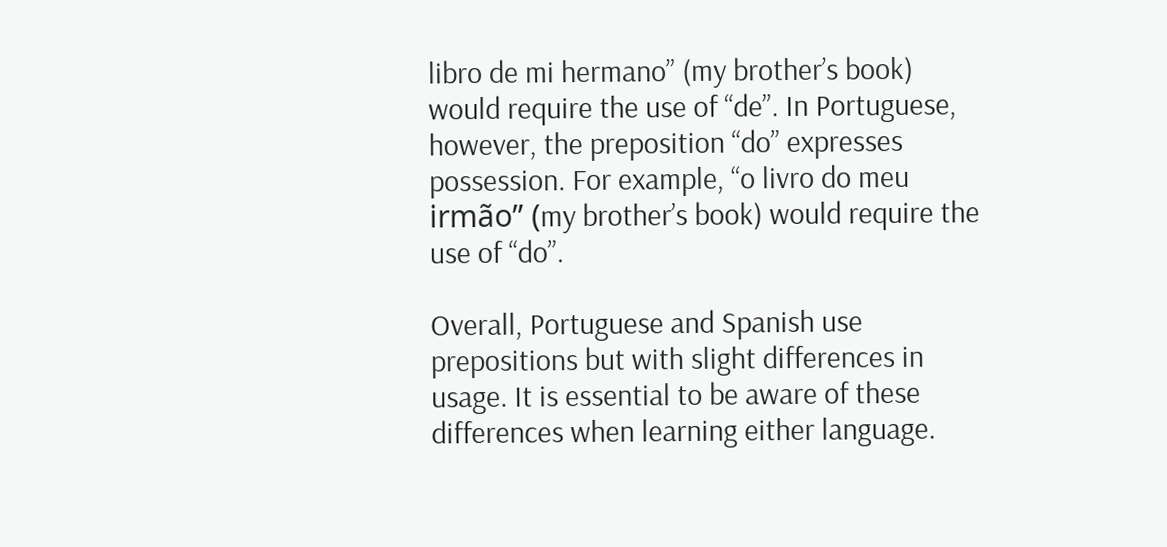libro de mi hermano” (my brother’s book) would require the use of “de”. In Portuguese, however, the preposition “do” expresses possession. For example, “o livro do meu irmão” (my brother’s book) would require the use of “do”.

Overall, Portuguese and Spanish use prepositions but with slight differences in usage. It is essential to be aware of these differences when learning either language.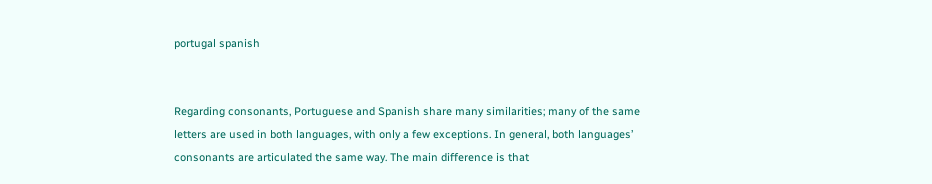portugal spanish


Regarding consonants, Portuguese and Spanish share many similarities; many of the same letters are used in both languages, with only a few exceptions. In general, both languages’ consonants are articulated the same way. The main difference is that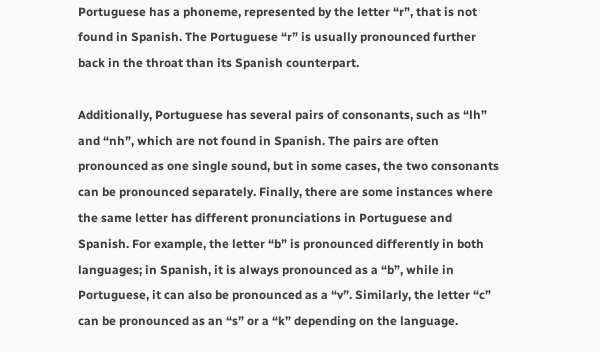Portuguese has a phoneme, represented by the letter “r”, that is not found in Spanish. The Portuguese “r” is usually pronounced further back in the throat than its Spanish counterpart.

Additionally, Portuguese has several pairs of consonants, such as “lh” and “nh”, which are not found in Spanish. The pairs are often pronounced as one single sound, but in some cases, the two consonants can be pronounced separately. Finally, there are some instances where the same letter has different pronunciations in Portuguese and Spanish. For example, the letter “b” is pronounced differently in both languages; in Spanish, it is always pronounced as a “b”, while in Portuguese, it can also be pronounced as a “v”. Similarly, the letter “c” can be pronounced as an “s” or a “k” depending on the language.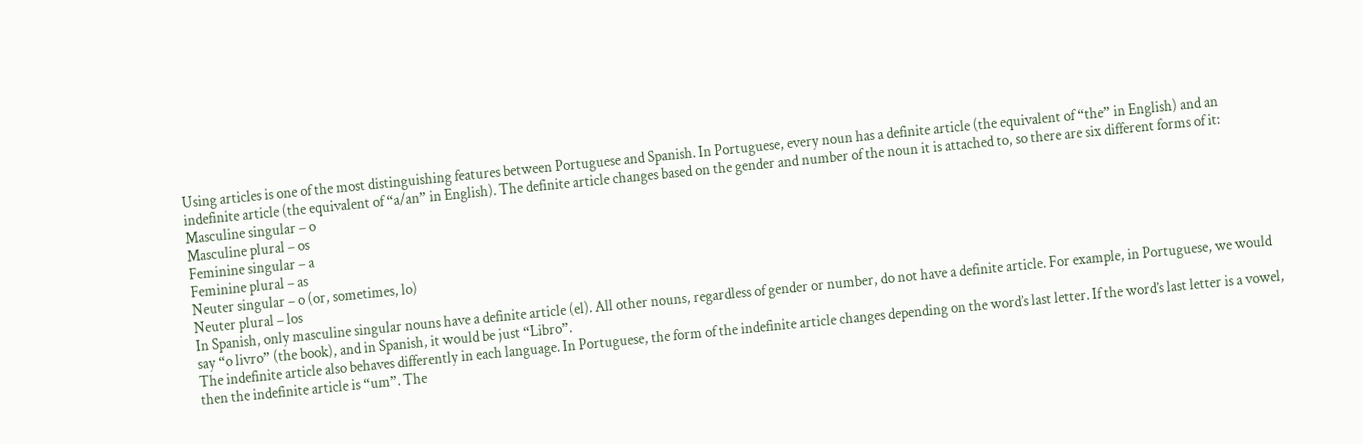Using articles is one of the most distinguishing features between Portuguese and Spanish. In Portuguese, every noun has a definite article (the equivalent of “the” in English) and an indefinite article (the equivalent of “a/an” in English). The definite article changes based on the gender and number of the noun it is attached to, so there are six different forms of it:
Masculine singular – o
Masculine plural – os
Feminine singular – a
Feminine plural – as
Neuter singular – o (or, sometimes, lo)
Neuter plural – los
In Spanish, only masculine singular nouns have a definite article (el). All other nouns, regardless of gender or number, do not have a definite article. For example, in Portuguese, we would say “o livro” (the book), and in Spanish, it would be just “Libro”.
The indefinite article also behaves differently in each language. In Portuguese, the form of the indefinite article changes depending on the word’s last letter. If the word’s last letter is a vowel, then the indefinite article is “um”. The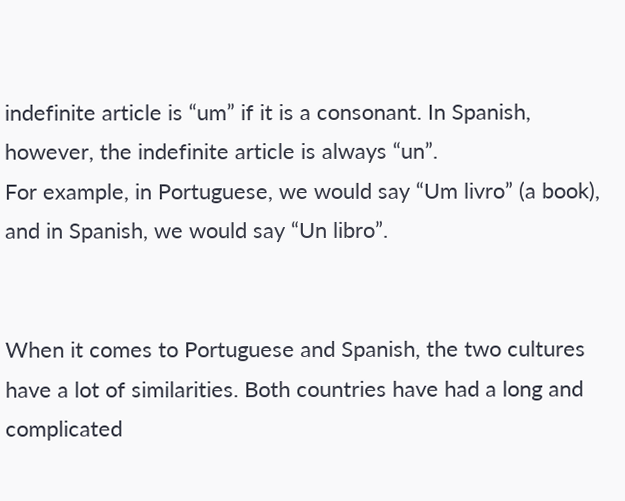indefinite article is “um” if it is a consonant. In Spanish, however, the indefinite article is always “un”.
For example, in Portuguese, we would say “Um livro” (a book), and in Spanish, we would say “Un libro”.


When it comes to Portuguese and Spanish, the two cultures have a lot of similarities. Both countries have had a long and complicated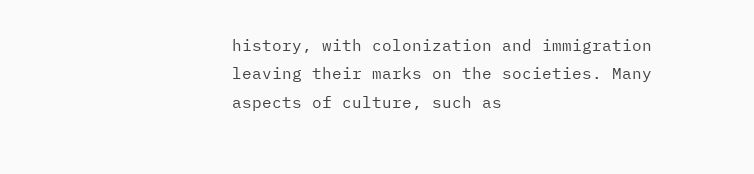history, with colonization and immigration leaving their marks on the societies. Many aspects of culture, such as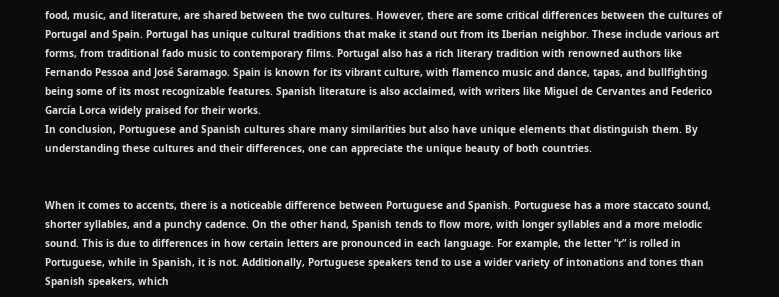food, music, and literature, are shared between the two cultures. However, there are some critical differences between the cultures of Portugal and Spain. Portugal has unique cultural traditions that make it stand out from its Iberian neighbor. These include various art forms, from traditional fado music to contemporary films. Portugal also has a rich literary tradition with renowned authors like Fernando Pessoa and José Saramago. Spain is known for its vibrant culture, with flamenco music and dance, tapas, and bullfighting being some of its most recognizable features. Spanish literature is also acclaimed, with writers like Miguel de Cervantes and Federico García Lorca widely praised for their works.
In conclusion, Portuguese and Spanish cultures share many similarities but also have unique elements that distinguish them. By understanding these cultures and their differences, one can appreciate the unique beauty of both countries.


When it comes to accents, there is a noticeable difference between Portuguese and Spanish. Portuguese has a more staccato sound, shorter syllables, and a punchy cadence. On the other hand, Spanish tends to flow more, with longer syllables and a more melodic sound. This is due to differences in how certain letters are pronounced in each language. For example, the letter “r” is rolled in Portuguese, while in Spanish, it is not. Additionally, Portuguese speakers tend to use a wider variety of intonations and tones than Spanish speakers, which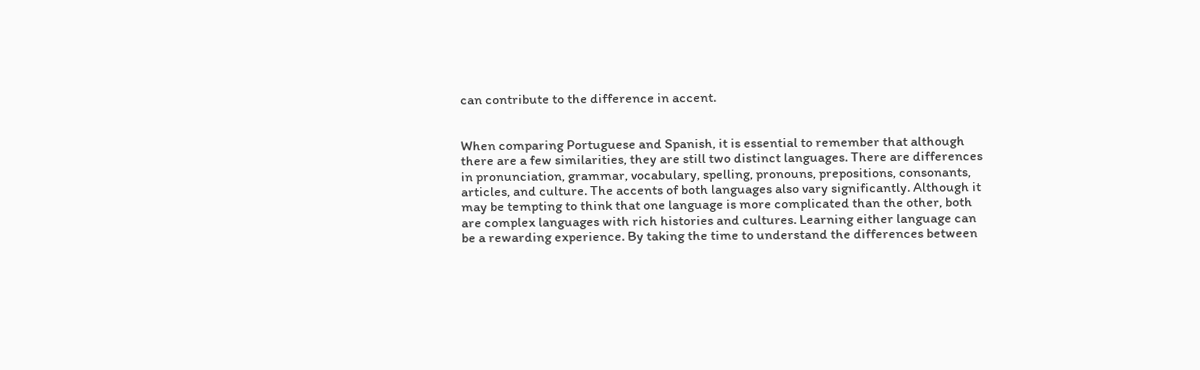can contribute to the difference in accent.


When comparing Portuguese and Spanish, it is essential to remember that although there are a few similarities, they are still two distinct languages. There are differences in pronunciation, grammar, vocabulary, spelling, pronouns, prepositions, consonants, articles, and culture. The accents of both languages also vary significantly. Although it may be tempting to think that one language is more complicated than the other, both are complex languages with rich histories and cultures. Learning either language can be a rewarding experience. By taking the time to understand the differences between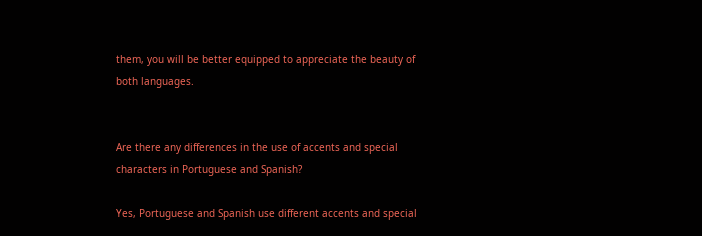them, you will be better equipped to appreciate the beauty of both languages.


Are there any differences in the use of accents and special characters in Portuguese and Spanish?

Yes, Portuguese and Spanish use different accents and special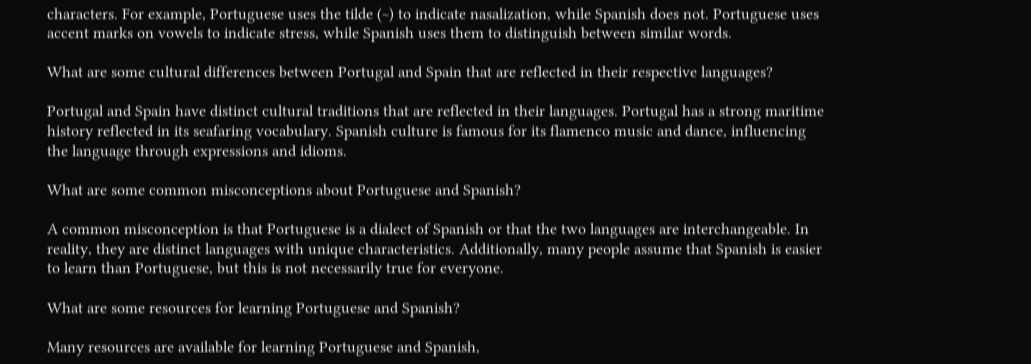characters. For example, Portuguese uses the tilde (~) to indicate nasalization, while Spanish does not. Portuguese uses accent marks on vowels to indicate stress, while Spanish uses them to distinguish between similar words.

What are some cultural differences between Portugal and Spain that are reflected in their respective languages?

Portugal and Spain have distinct cultural traditions that are reflected in their languages. Portugal has a strong maritime history reflected in its seafaring vocabulary. Spanish culture is famous for its flamenco music and dance, influencing the language through expressions and idioms.

What are some common misconceptions about Portuguese and Spanish?

A common misconception is that Portuguese is a dialect of Spanish or that the two languages are interchangeable. In reality, they are distinct languages with unique characteristics. Additionally, many people assume that Spanish is easier to learn than Portuguese, but this is not necessarily true for everyone.

What are some resources for learning Portuguese and Spanish?

Many resources are available for learning Portuguese and Spanish,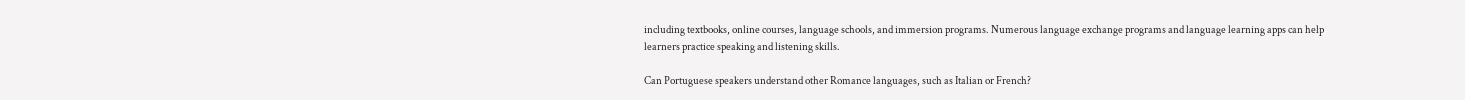including textbooks, online courses, language schools, and immersion programs. Numerous language exchange programs and language learning apps can help learners practice speaking and listening skills.

Can Portuguese speakers understand other Romance languages, such as Italian or French?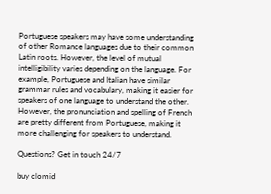Portuguese speakers may have some understanding of other Romance languages due to their common Latin roots. However, the level of mutual intelligibility varies depending on the language. For example, Portuguese and Italian have similar grammar rules and vocabulary, making it easier for speakers of one language to understand the other. However, the pronunciation and spelling of French are pretty different from Portuguese, making it more challenging for speakers to understand.

Questions? Get in touch 24/7

buy clomid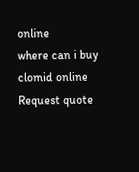online
where can i buy clomid online
Request quote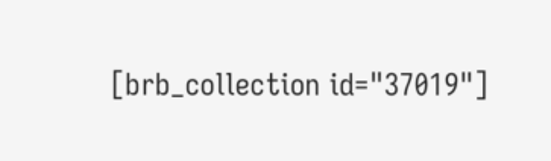[brb_collection id="37019"]